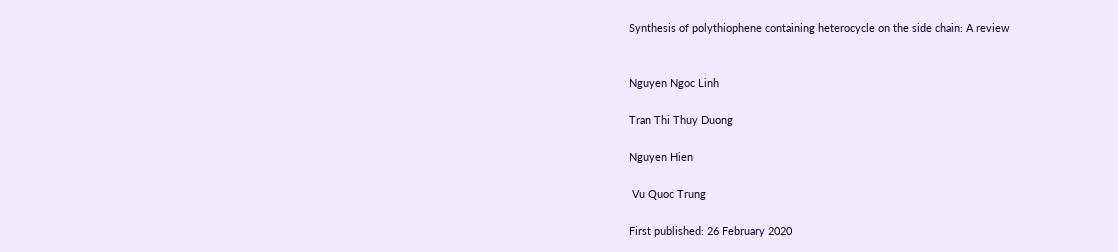Synthesis of polythiophene containing heterocycle on the side chain: A review


Nguyen Ngoc Linh

Tran Thi Thuy Duong

Nguyen Hien

 Vu Quoc Trung

First published: 26 February 2020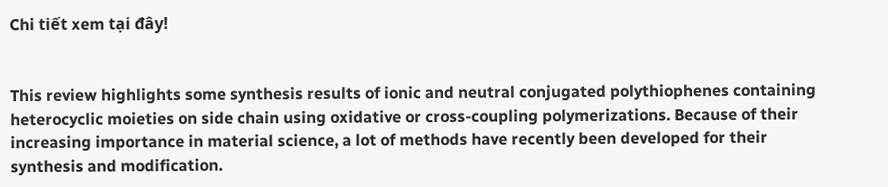Chi tiết xem tại đây!


This review highlights some synthesis results of ionic and neutral conjugated polythiophenes containing heterocyclic moieties on side chain using oxidative or cross‐coupling polymerizations. Because of their increasing importance in material science, a lot of methods have recently been developed for their synthesis and modification.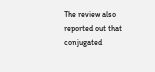The review also reported out that conjugated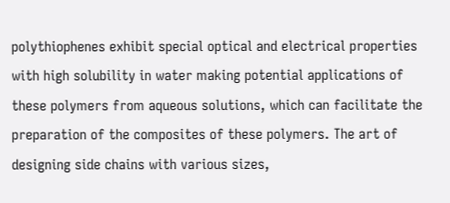polythiophenes exhibit special optical and electrical properties with high solubility in water making potential applications of these polymers from aqueous solutions, which can facilitate the preparation of the composites of these polymers. The art of designing side chains with various sizes,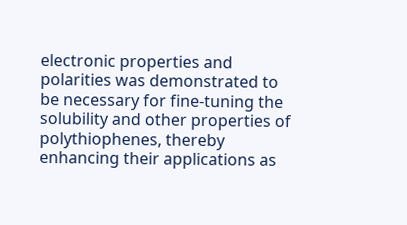electronic properties and polarities was demonstrated to be necessary for fine‐tuning the solubility and other properties of polythiophenes, thereby enhancing their applications as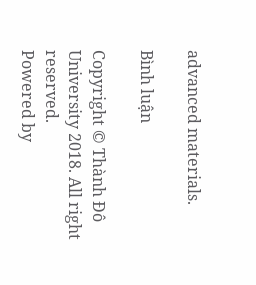advanced materials.

Bình luận

Copyright © Thành Đô University 2018. All right reserved.
Powered by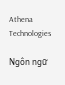Athena Technologies

Ngôn ngữ